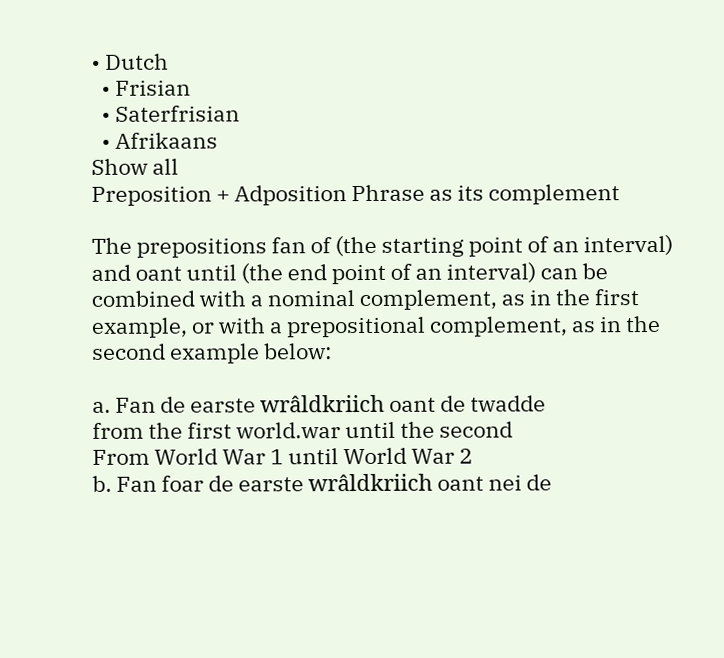• Dutch
  • Frisian
  • Saterfrisian
  • Afrikaans
Show all
Preposition + Adposition Phrase as its complement

The prepositions fan of (the starting point of an interval) and oant until (the end point of an interval) can be combined with a nominal complement, as in the first example, or with a prepositional complement, as in the second example below:

a. Fan de earste wrâldkriich oant de twadde
from the first world.war until the second
From World War 1 until World War 2
b. Fan foar de earste wrâldkriich oant nei de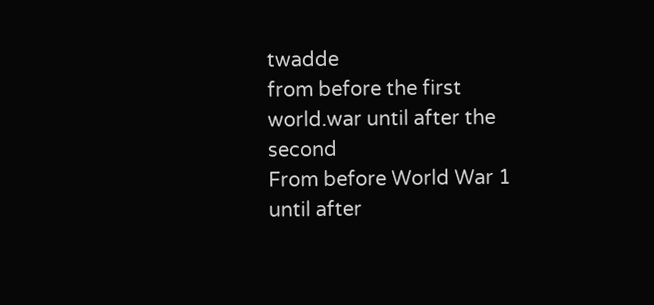twadde
from before the first world.war until after the second
From before World War 1 until after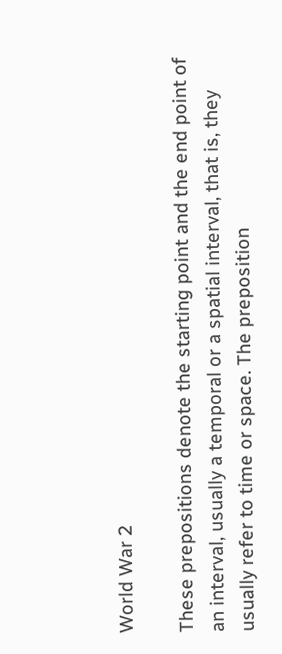World War 2

These prepositions denote the starting point and the end point of an interval, usually a temporal or a spatial interval, that is, they usually refer to time or space. The preposition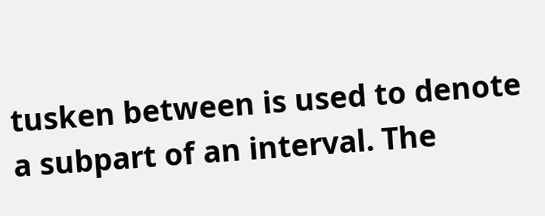tusken between is used to denote a subpart of an interval. The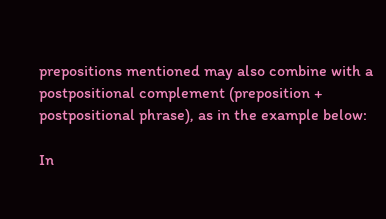prepositions mentioned may also combine with a postpositional complement (preposition + postpositional phrase), as in the example below:

In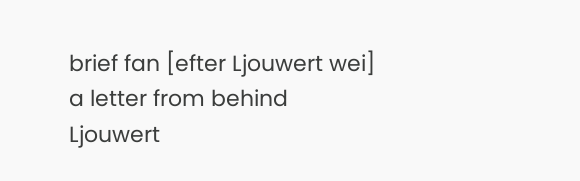brief fan [efter Ljouwert wei]
a letter from behind Ljouwert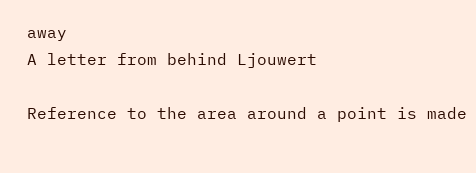away
A letter from behind Ljouwert

Reference to the area around a point is made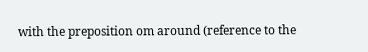with the preposition om around (reference to the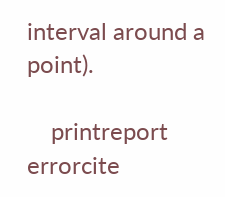interval around a point).

    printreport errorcite